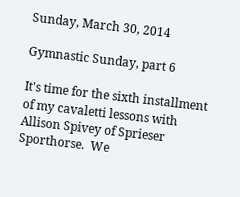Sunday, March 30, 2014

Gymnastic Sunday, part 6

It's time for the sixth installment of my cavaletti lessons with Allison Spivey of Sprieser Sporthorse.  We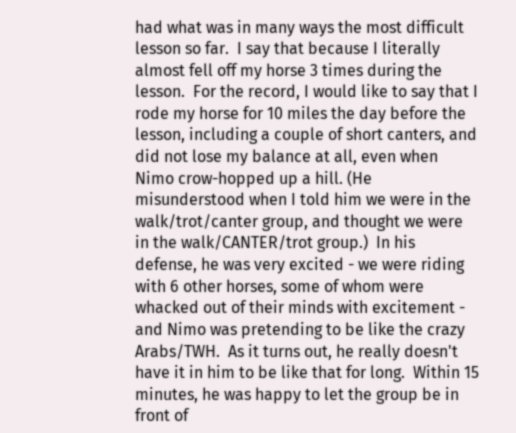had what was in many ways the most difficult lesson so far.  I say that because I literally almost fell off my horse 3 times during the lesson.  For the record, I would like to say that I rode my horse for 10 miles the day before the lesson, including a couple of short canters, and did not lose my balance at all, even when Nimo crow-hopped up a hill. (He misunderstood when I told him we were in the walk/trot/canter group, and thought we were in the walk/CANTER/trot group.)  In his defense, he was very excited - we were riding with 6 other horses, some of whom were whacked out of their minds with excitement - and Nimo was pretending to be like the crazy Arabs/TWH.  As it turns out, he really doesn't have it in him to be like that for long.  Within 15 minutes, he was happy to let the group be in front of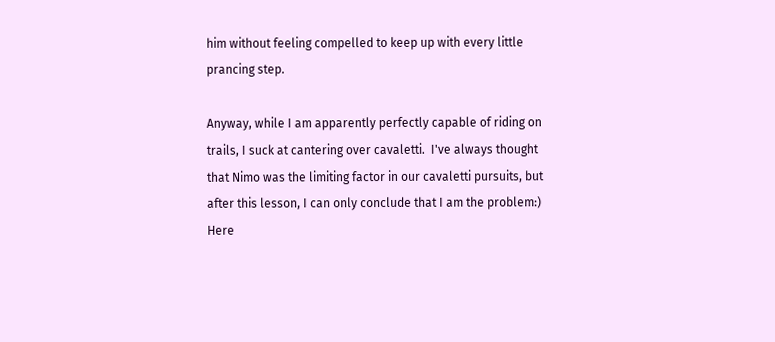him without feeling compelled to keep up with every little prancing step.

Anyway, while I am apparently perfectly capable of riding on trails, I suck at cantering over cavaletti.  I've always thought that Nimo was the limiting factor in our cavaletti pursuits, but after this lesson, I can only conclude that I am the problem:)  Here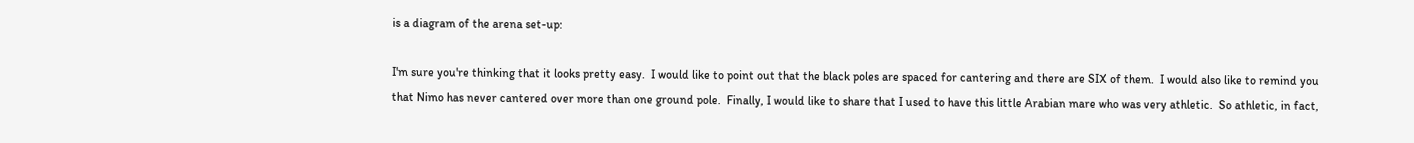is a diagram of the arena set-up:

I'm sure you're thinking that it looks pretty easy.  I would like to point out that the black poles are spaced for cantering and there are SIX of them.  I would also like to remind you that Nimo has never cantered over more than one ground pole.  Finally, I would like to share that I used to have this little Arabian mare who was very athletic.  So athletic, in fact,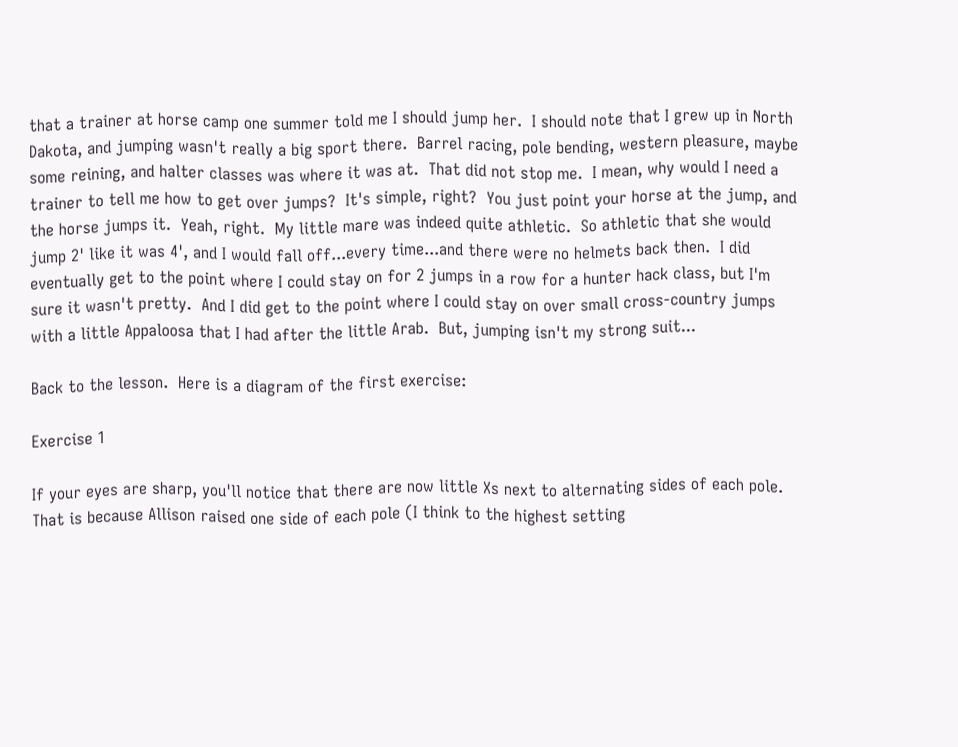that a trainer at horse camp one summer told me I should jump her.  I should note that I grew up in North Dakota, and jumping wasn't really a big sport there.  Barrel racing, pole bending, western pleasure, maybe some reining, and halter classes was where it was at.  That did not stop me.  I mean, why would I need a trainer to tell me how to get over jumps?  It's simple, right?  You just point your horse at the jump, and the horse jumps it.  Yeah, right.  My little mare was indeed quite athletic.  So athletic that she would jump 2' like it was 4', and I would fall off...every time...and there were no helmets back then.  I did eventually get to the point where I could stay on for 2 jumps in a row for a hunter hack class, but I'm sure it wasn't pretty.  And I did get to the point where I could stay on over small cross-country jumps with a little Appaloosa that I had after the little Arab.  But, jumping isn't my strong suit...

Back to the lesson.  Here is a diagram of the first exercise:

Exercise 1

If your eyes are sharp, you'll notice that there are now little Xs next to alternating sides of each pole.  That is because Allison raised one side of each pole (I think to the highest setting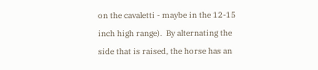on the cavaletti - maybe in the 12-15 inch high range).  By alternating the side that is raised, the horse has an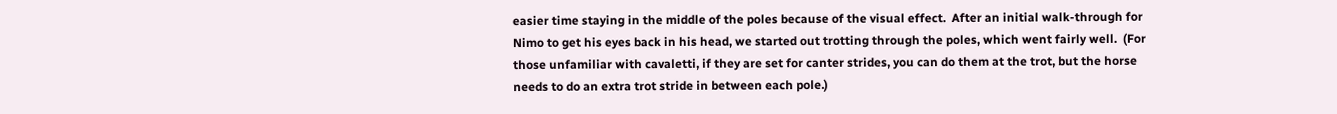easier time staying in the middle of the poles because of the visual effect.  After an initial walk-through for Nimo to get his eyes back in his head, we started out trotting through the poles, which went fairly well.  (For those unfamiliar with cavaletti, if they are set for canter strides, you can do them at the trot, but the horse needs to do an extra trot stride in between each pole.)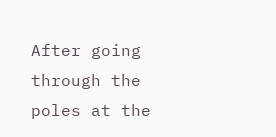After going through the poles at the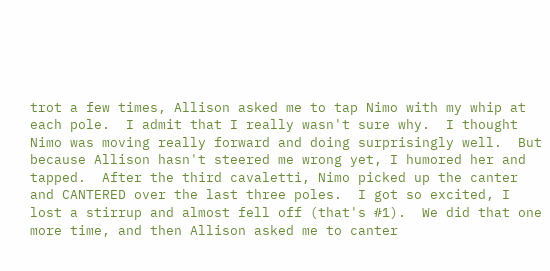trot a few times, Allison asked me to tap Nimo with my whip at each pole.  I admit that I really wasn't sure why.  I thought Nimo was moving really forward and doing surprisingly well.  But because Allison hasn't steered me wrong yet, I humored her and tapped.  After the third cavaletti, Nimo picked up the canter and CANTERED over the last three poles.  I got so excited, I lost a stirrup and almost fell off (that's #1).  We did that one more time, and then Allison asked me to canter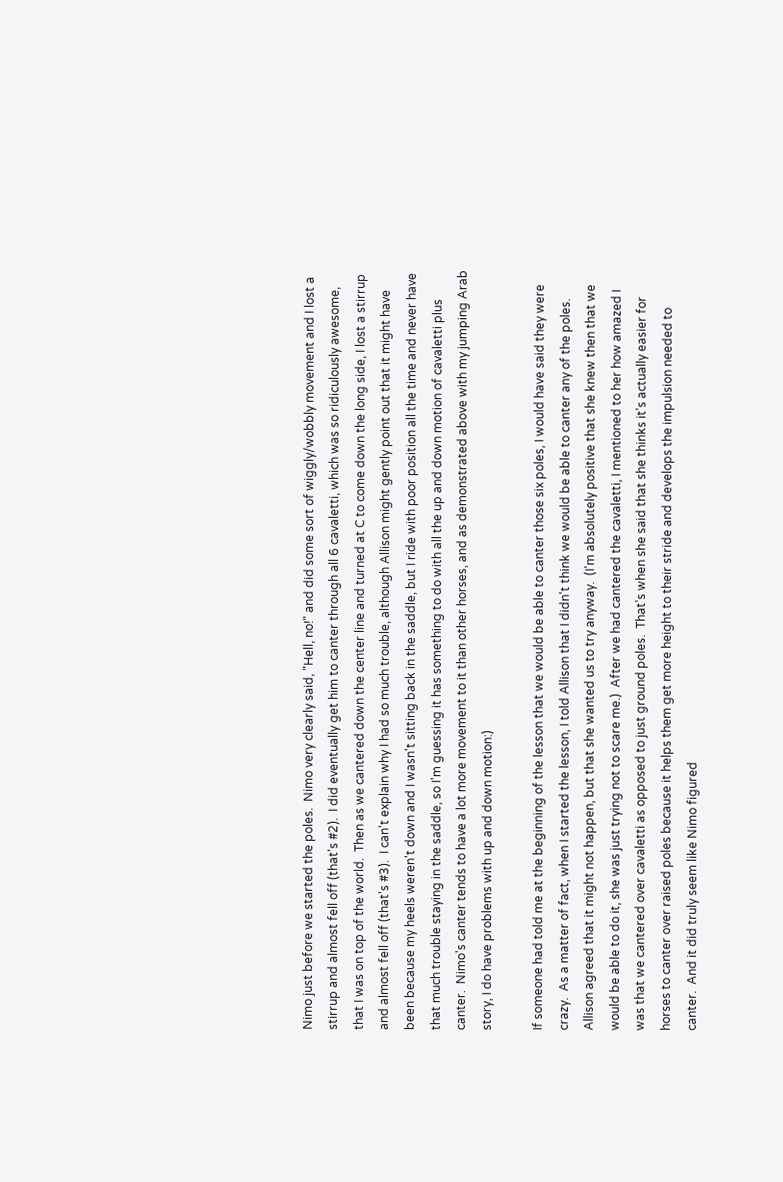Nimo just before we started the poles.  Nimo very clearly said, "Hell, no!" and did some sort of wiggly/wobbly movement and I lost a stirrup and almost fell off (that's #2).  I did eventually get him to canter through all 6 cavaletti, which was so ridiculously awesome, that I was on top of the world.  Then as we cantered down the center line and turned at C to come down the long side, I lost a stirrup and almost fell off (that's #3).  I can't explain why I had so much trouble, although Allison might gently point out that it might have been because my heels weren't down and I wasn't sitting back in the saddle, but I ride with poor position all the time and never have that much trouble staying in the saddle, so I'm guessing it has something to do with all the up and down motion of cavaletti plus canter.  Nimo's canter tends to have a lot more movement to it than other horses, and as demonstrated above with my jumping Arab story, I do have problems with up and down motion:)

If someone had told me at the beginning of the lesson that we would be able to canter those six poles, I would have said they were crazy.  As a matter of fact, when I started the lesson, I told Allison that I didn't think we would be able to canter any of the poles.  Allison agreed that it might not happen, but that she wanted us to try anyway.  (I'm absolutely positive that she knew then that we would be able to do it, she was just trying not to scare me.)  After we had cantered the cavaletti, I mentioned to her how amazed I was that we cantered over cavaletti as opposed to just ground poles.  That's when she said that she thinks it's actually easier for horses to canter over raised poles because it helps them get more height to their stride and develops the impulsion needed to canter.  And it did truly seem like Nimo figured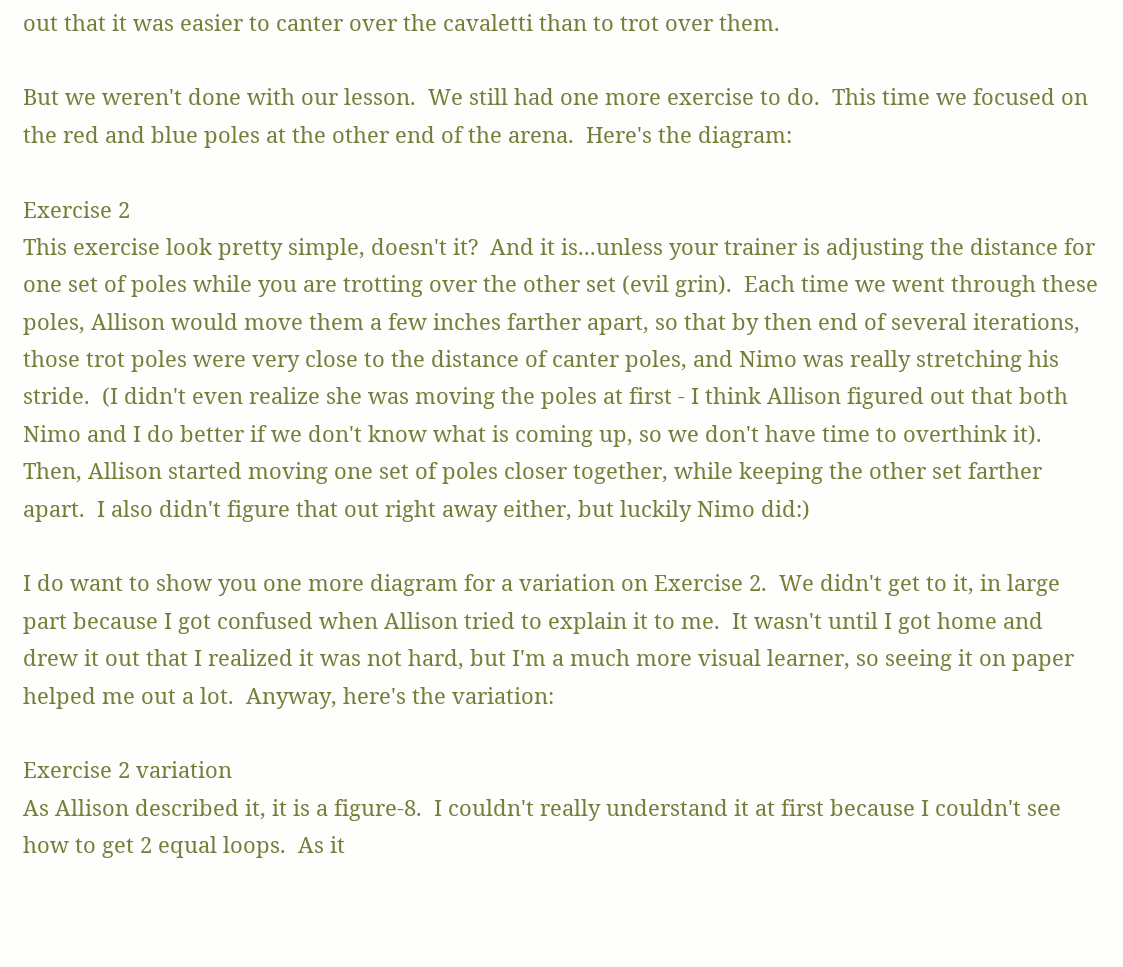out that it was easier to canter over the cavaletti than to trot over them.

But we weren't done with our lesson.  We still had one more exercise to do.  This time we focused on the red and blue poles at the other end of the arena.  Here's the diagram:

Exercise 2
This exercise look pretty simple, doesn't it?  And it is...unless your trainer is adjusting the distance for one set of poles while you are trotting over the other set (evil grin).  Each time we went through these poles, Allison would move them a few inches farther apart, so that by then end of several iterations, those trot poles were very close to the distance of canter poles, and Nimo was really stretching his stride.  (I didn't even realize she was moving the poles at first - I think Allison figured out that both Nimo and I do better if we don't know what is coming up, so we don't have time to overthink it).  Then, Allison started moving one set of poles closer together, while keeping the other set farther apart.  I also didn't figure that out right away either, but luckily Nimo did:)

I do want to show you one more diagram for a variation on Exercise 2.  We didn't get to it, in large part because I got confused when Allison tried to explain it to me.  It wasn't until I got home and drew it out that I realized it was not hard, but I'm a much more visual learner, so seeing it on paper helped me out a lot.  Anyway, here's the variation:

Exercise 2 variation
As Allison described it, it is a figure-8.  I couldn't really understand it at first because I couldn't see how to get 2 equal loops.  As it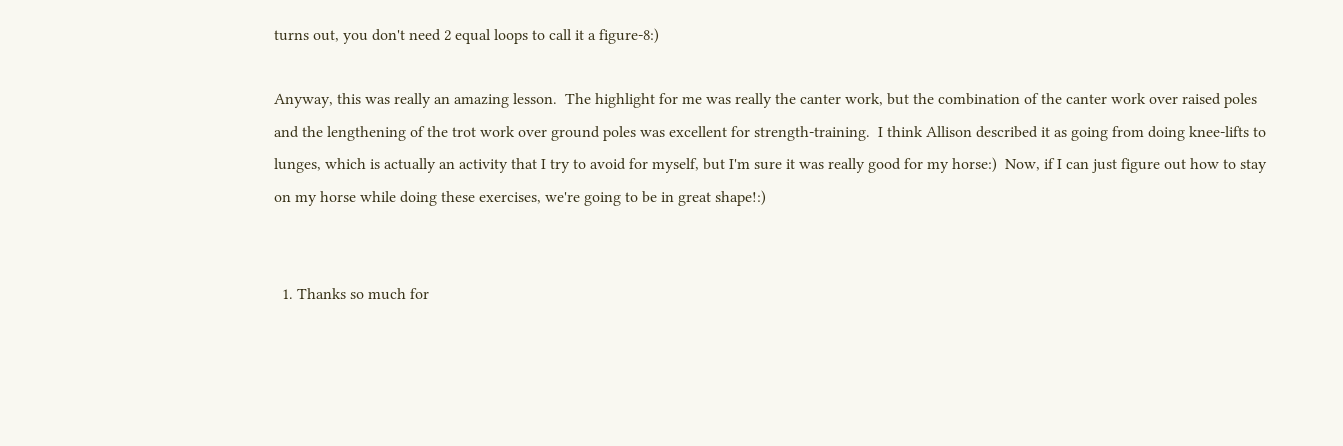turns out, you don't need 2 equal loops to call it a figure-8:)

Anyway, this was really an amazing lesson.  The highlight for me was really the canter work, but the combination of the canter work over raised poles and the lengthening of the trot work over ground poles was excellent for strength-training.  I think Allison described it as going from doing knee-lifts to lunges, which is actually an activity that I try to avoid for myself, but I'm sure it was really good for my horse:)  Now, if I can just figure out how to stay on my horse while doing these exercises, we're going to be in great shape!:)


  1. Thanks so much for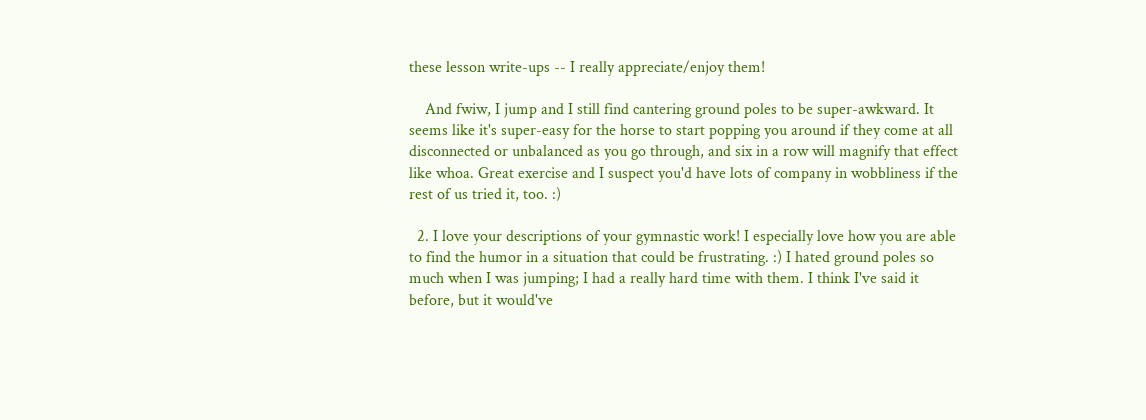these lesson write-ups -- I really appreciate/enjoy them!

    And fwiw, I jump and I still find cantering ground poles to be super-awkward. It seems like it's super-easy for the horse to start popping you around if they come at all disconnected or unbalanced as you go through, and six in a row will magnify that effect like whoa. Great exercise and I suspect you'd have lots of company in wobbliness if the rest of us tried it, too. :)

  2. I love your descriptions of your gymnastic work! I especially love how you are able to find the humor in a situation that could be frustrating. :) I hated ground poles so much when I was jumping; I had a really hard time with them. I think I've said it before, but it would've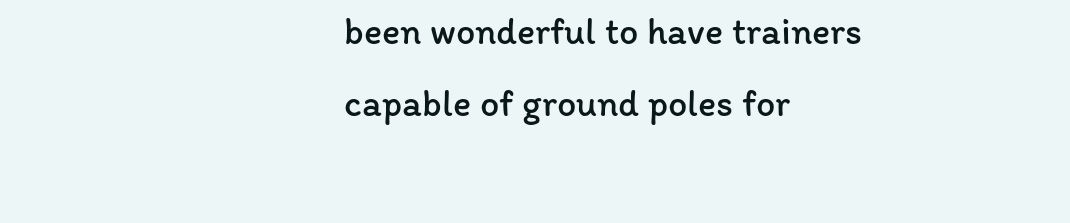been wonderful to have trainers capable of ground poles for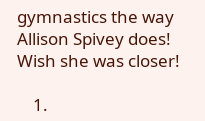gymnastics the way Allison Spivey does! Wish she was closer!

    1.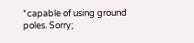*capable of using ground poles. Sorry;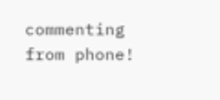commenting from phone!